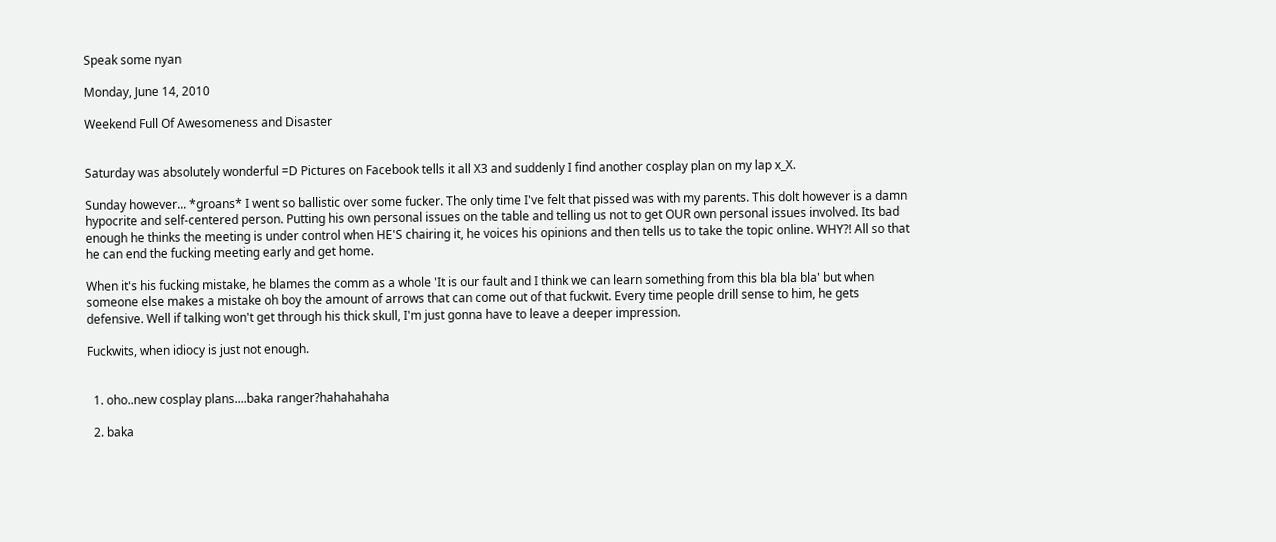Speak some nyan

Monday, June 14, 2010

Weekend Full Of Awesomeness and Disaster


Saturday was absolutely wonderful =D Pictures on Facebook tells it all X3 and suddenly I find another cosplay plan on my lap x_X.

Sunday however... *groans* I went so ballistic over some fucker. The only time I've felt that pissed was with my parents. This dolt however is a damn hypocrite and self-centered person. Putting his own personal issues on the table and telling us not to get OUR own personal issues involved. Its bad enough he thinks the meeting is under control when HE'S chairing it, he voices his opinions and then tells us to take the topic online. WHY?! All so that he can end the fucking meeting early and get home.

When it's his fucking mistake, he blames the comm as a whole 'It is our fault and I think we can learn something from this bla bla bla' but when someone else makes a mistake oh boy the amount of arrows that can come out of that fuckwit. Every time people drill sense to him, he gets defensive. Well if talking won't get through his thick skull, I'm just gonna have to leave a deeper impression.

Fuckwits, when idiocy is just not enough.


  1. oho..new cosplay plans....baka ranger?hahahahaha

  2. baka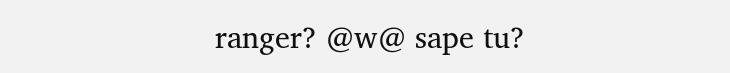ranger? @w@ sape tu?